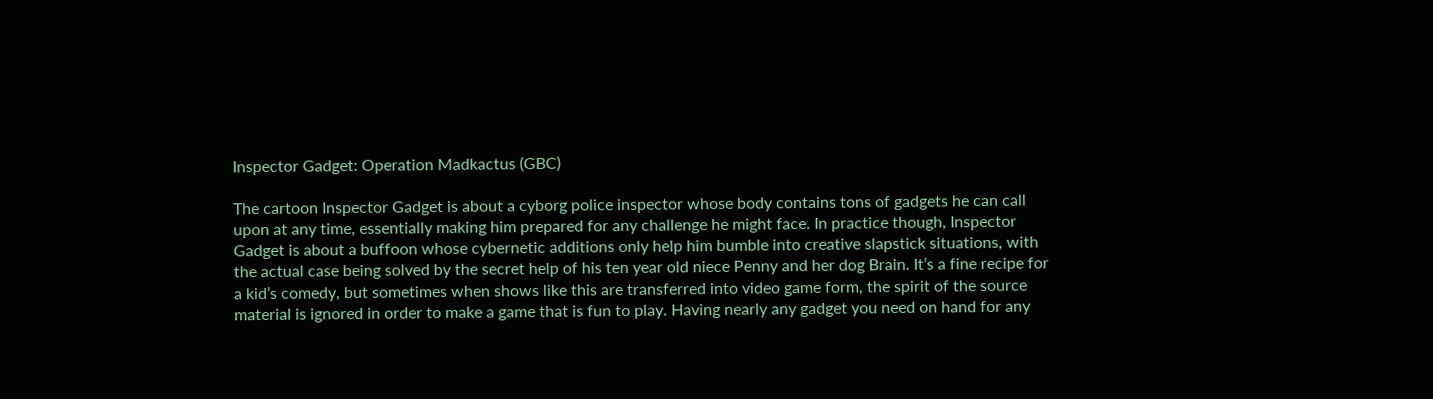Inspector Gadget: Operation Madkactus (GBC)

The cartoon Inspector Gadget is about a cyborg police inspector whose body contains tons of gadgets he can call upon at any time, essentially making him prepared for any challenge he might face. In practice though, Inspector Gadget is about a buffoon whose cybernetic additions only help him bumble into creative slapstick situations, with the actual case being solved by the secret help of his ten year old niece Penny and her dog Brain. It’s a fine recipe for a kid’s comedy, but sometimes when shows like this are transferred into video game form, the spirit of the source material is ignored in order to make a game that is fun to play. Having nearly any gadget you need on hand for any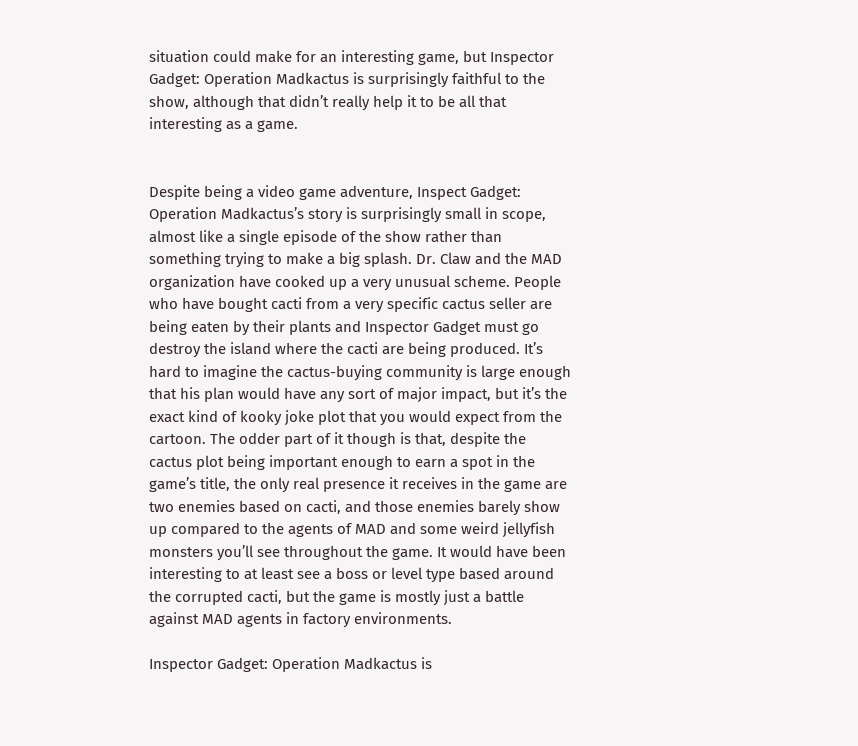situation could make for an interesting game, but Inspector Gadget: Operation Madkactus is surprisingly faithful to the show, although that didn’t really help it to be all that interesting as a game.


Despite being a video game adventure, Inspect Gadget: Operation Madkactus’s story is surprisingly small in scope, almost like a single episode of the show rather than something trying to make a big splash. Dr. Claw and the MAD organization have cooked up a very unusual scheme. People who have bought cacti from a very specific cactus seller are being eaten by their plants and Inspector Gadget must go destroy the island where the cacti are being produced. It’s hard to imagine the cactus-buying community is large enough that his plan would have any sort of major impact, but it’s the exact kind of kooky joke plot that you would expect from the cartoon. The odder part of it though is that, despite the cactus plot being important enough to earn a spot in the game’s title, the only real presence it receives in the game are two enemies based on cacti, and those enemies barely show up compared to the agents of MAD and some weird jellyfish monsters you’ll see throughout the game. It would have been interesting to at least see a boss or level type based around the corrupted cacti, but the game is mostly just a battle against MAD agents in factory environments.

Inspector Gadget: Operation Madkactus is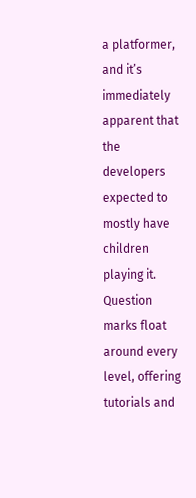a platformer, and it’s immediately apparent that the developers expected to mostly have children playing it. Question marks float around every level, offering tutorials and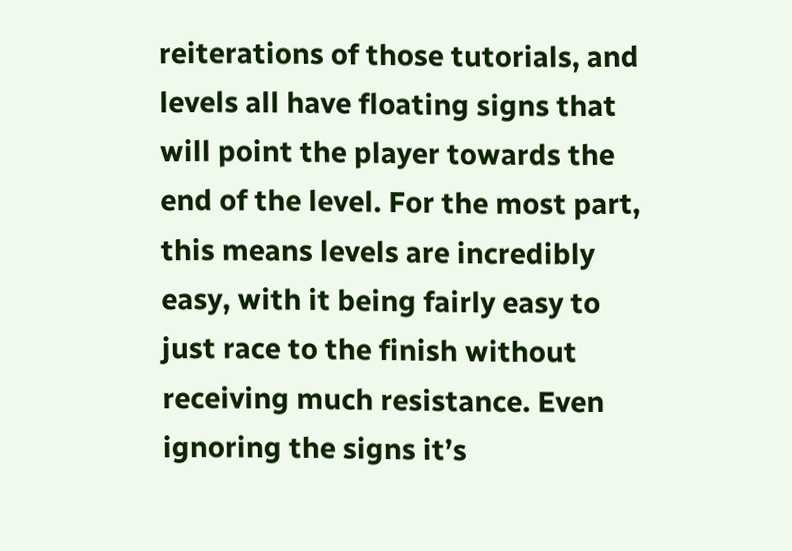reiterations of those tutorials, and levels all have floating signs that will point the player towards the end of the level. For the most part, this means levels are incredibly easy, with it being fairly easy to just race to the finish without receiving much resistance. Even ignoring the signs it’s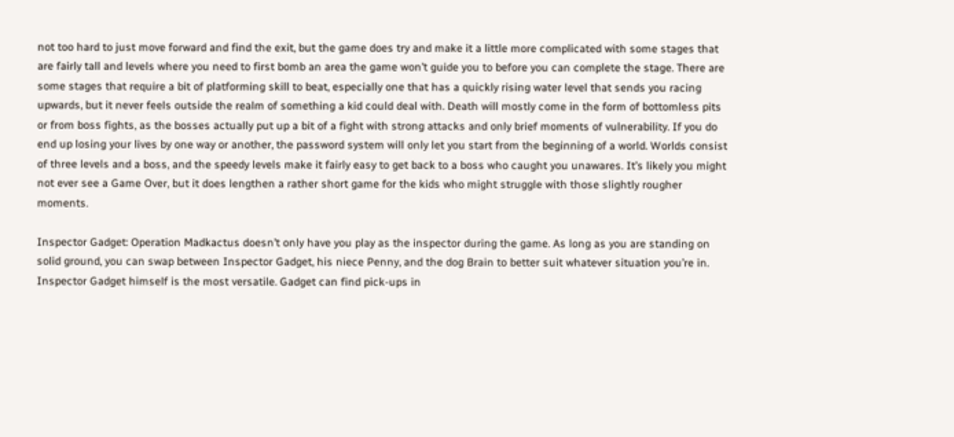not too hard to just move forward and find the exit, but the game does try and make it a little more complicated with some stages that are fairly tall and levels where you need to first bomb an area the game won’t guide you to before you can complete the stage. There are some stages that require a bit of platforming skill to beat, especially one that has a quickly rising water level that sends you racing upwards, but it never feels outside the realm of something a kid could deal with. Death will mostly come in the form of bottomless pits or from boss fights, as the bosses actually put up a bit of a fight with strong attacks and only brief moments of vulnerability. If you do end up losing your lives by one way or another, the password system will only let you start from the beginning of a world. Worlds consist of three levels and a boss, and the speedy levels make it fairly easy to get back to a boss who caught you unawares. It’s likely you might not ever see a Game Over, but it does lengthen a rather short game for the kids who might struggle with those slightly rougher moments.

Inspector Gadget: Operation Madkactus doesn’t only have you play as the inspector during the game. As long as you are standing on solid ground, you can swap between Inspector Gadget, his niece Penny, and the dog Brain to better suit whatever situation you’re in. Inspector Gadget himself is the most versatile. Gadget can find pick-ups in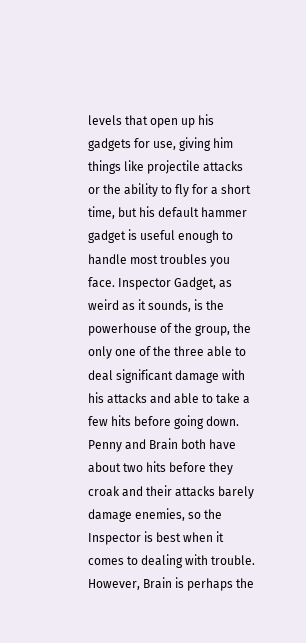levels that open up his gadgets for use, giving him things like projectile attacks or the ability to fly for a short time, but his default hammer gadget is useful enough to handle most troubles you face. Inspector Gadget, as weird as it sounds, is the powerhouse of the group, the only one of the three able to deal significant damage with his attacks and able to take a few hits before going down. Penny and Brain both have about two hits before they croak and their attacks barely damage enemies, so the Inspector is best when it comes to dealing with trouble. However, Brain is perhaps the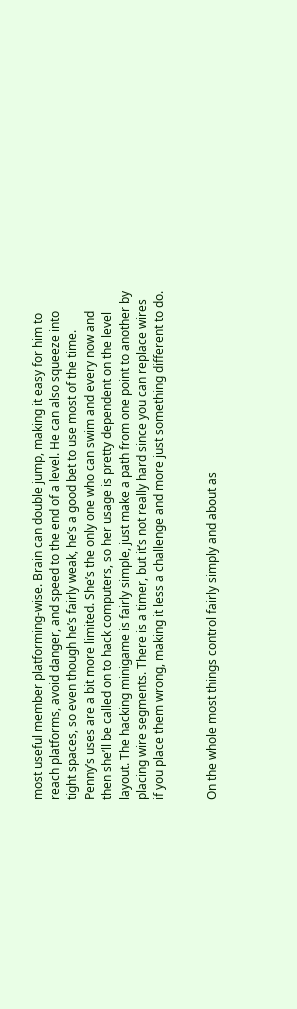most useful member platforming-wise. Brain can double jump, making it easy for him to reach platforms, avoid danger, and speed to the end of a level. He can also squeeze into tight spaces, so even though he’s fairly weak, he’s a good bet to use most of the time. Penny’s uses are a bit more limited. She’s the only one who can swim and every now and then she’ll be called on to hack computers, so her usage is pretty dependent on the level layout. The hacking minigame is fairly simple, just make a path from one point to another by placing wire segments. There is a timer, but it’s not really hard since you can replace wires if you place them wrong, making it less a challenge and more just something different to do.


On the whole most things control fairly simply and about as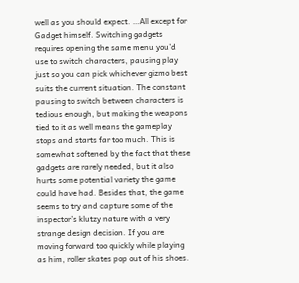well as you should expect. …All except for Gadget himself. Switching gadgets requires opening the same menu you’d use to switch characters, pausing play just so you can pick whichever gizmo best suits the current situation. The constant pausing to switch between characters is tedious enough, but making the weapons tied to it as well means the gameplay stops and starts far too much. This is somewhat softened by the fact that these gadgets are rarely needed, but it also hurts some potential variety the game could have had. Besides that, the game seems to try and capture some of the inspector’s klutzy nature with a very strange design decision. If you are moving forward too quickly while playing as him, roller skates pop out of his shoes.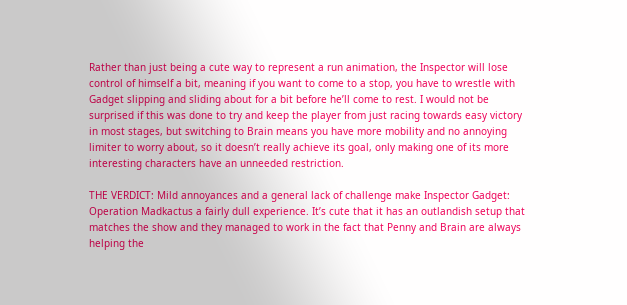Rather than just being a cute way to represent a run animation, the Inspector will lose control of himself a bit, meaning if you want to come to a stop, you have to wrestle with Gadget slipping and sliding about for a bit before he’ll come to rest. I would not be surprised if this was done to try and keep the player from just racing towards easy victory in most stages, but switching to Brain means you have more mobility and no annoying limiter to worry about, so it doesn’t really achieve its goal, only making one of its more interesting characters have an unneeded restriction.

THE VERDICT: Mild annoyances and a general lack of challenge make Inspector Gadget: Operation Madkactus a fairly dull experience. It’s cute that it has an outlandish setup that matches the show and they managed to work in the fact that Penny and Brain are always helping the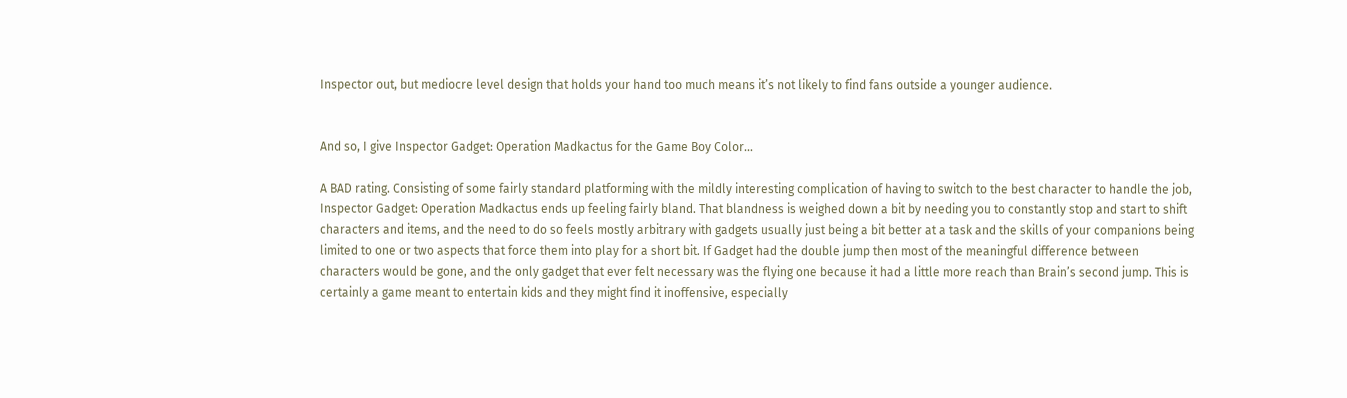Inspector out, but mediocre level design that holds your hand too much means it’s not likely to find fans outside a younger audience.


And so, I give Inspector Gadget: Operation Madkactus for the Game Boy Color…

A BAD rating. Consisting of some fairly standard platforming with the mildly interesting complication of having to switch to the best character to handle the job, Inspector Gadget: Operation Madkactus ends up feeling fairly bland. That blandness is weighed down a bit by needing you to constantly stop and start to shift characters and items, and the need to do so feels mostly arbitrary with gadgets usually just being a bit better at a task and the skills of your companions being limited to one or two aspects that force them into play for a short bit. If Gadget had the double jump then most of the meaningful difference between characters would be gone, and the only gadget that ever felt necessary was the flying one because it had a little more reach than Brain’s second jump. This is certainly a game meant to entertain kids and they might find it inoffensive, especially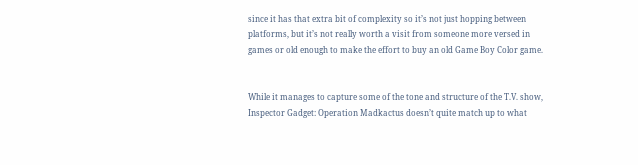since it has that extra bit of complexity so it’s not just hopping between platforms, but it’s not really worth a visit from someone more versed in games or old enough to make the effort to buy an old Game Boy Color game.


While it manages to capture some of the tone and structure of the T.V. show, Inspector Gadget: Operation Madkactus doesn’t quite match up to what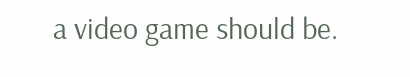a video game should be.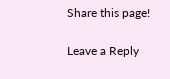Share this page!

Leave a Reply